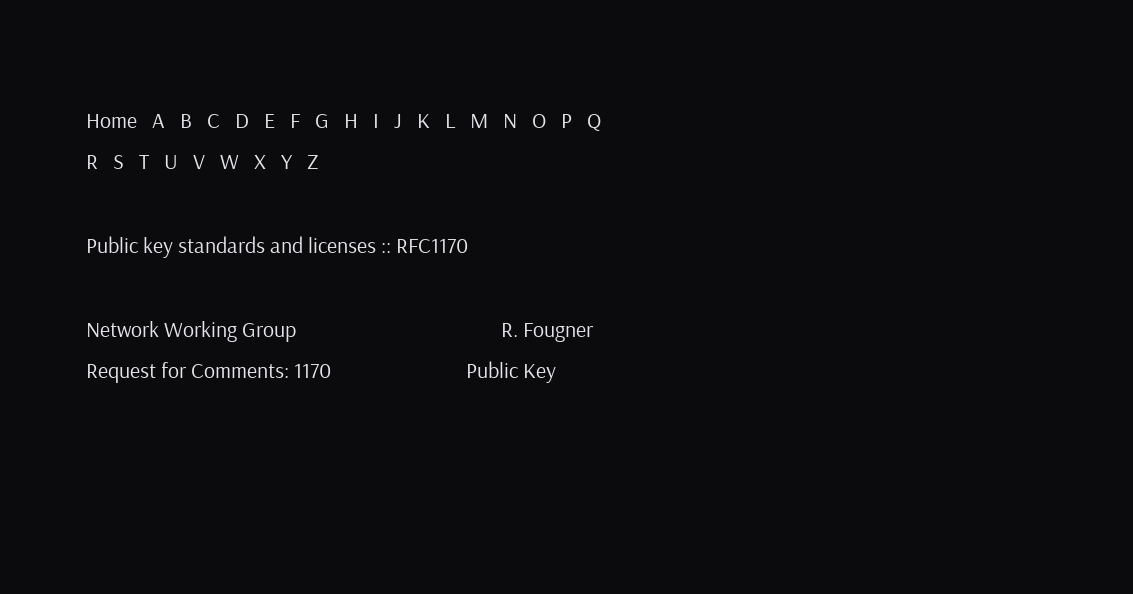Home   A   B   C   D   E   F   G   H   I   J   K   L   M   N   O   P   Q   R   S   T   U   V   W   X   Y   Z

Public key standards and licenses :: RFC1170

Network Working Group                                         R. Fougner
Request for Comments: 1170                           Public Key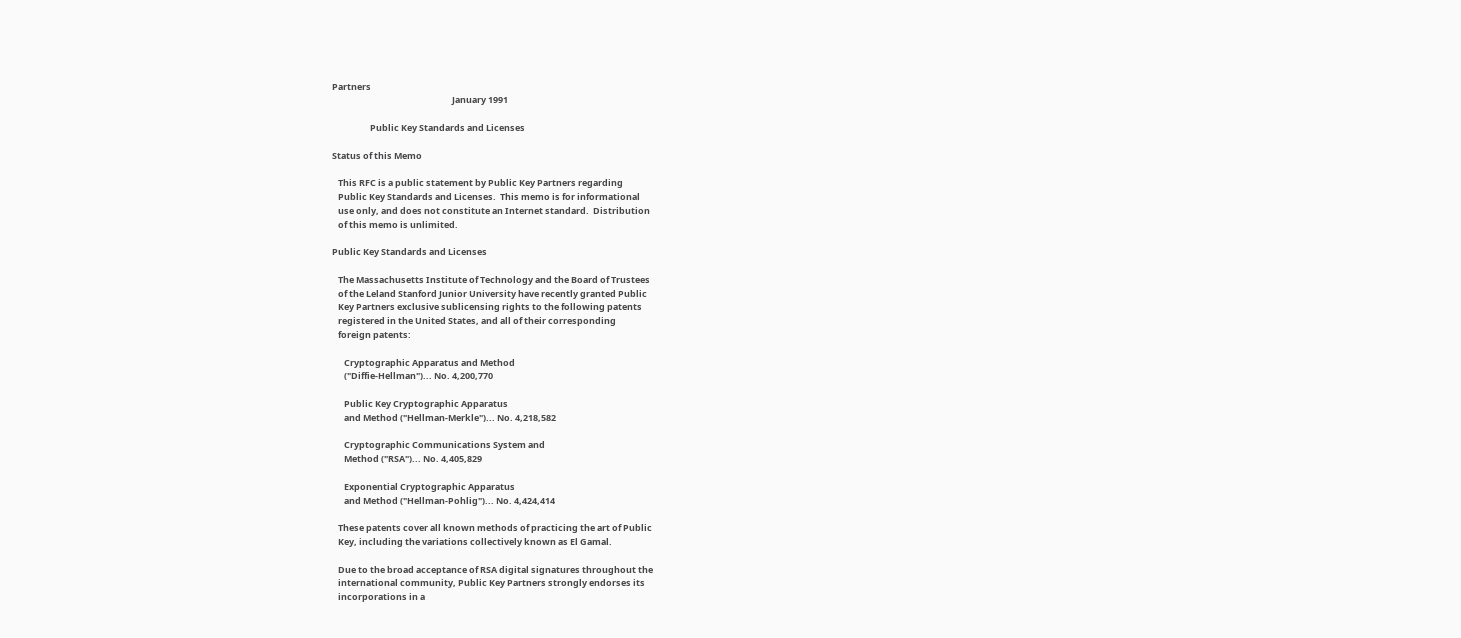Partners
                                                            January 1991

                   Public Key Standards and Licenses

Status of this Memo

   This RFC is a public statement by Public Key Partners regarding
   Public Key Standards and Licenses.  This memo is for informational
   use only, and does not constitute an Internet standard.  Distribution
   of this memo is unlimited.

Public Key Standards and Licenses

   The Massachusetts Institute of Technology and the Board of Trustees
   of the Leland Stanford Junior University have recently granted Public
   Key Partners exclusive sublicensing rights to the following patents
   registered in the United States, and all of their corresponding
   foreign patents:

      Cryptographic Apparatus and Method
      ("Diffie-Hellman")... No. 4,200,770

      Public Key Cryptographic Apparatus
      and Method ("Hellman-Merkle")... No. 4,218,582

      Cryptographic Communications System and
      Method ("RSA")... No. 4,405,829

      Exponential Cryptographic Apparatus
      and Method ("Hellman-Pohlig")... No. 4,424,414

   These patents cover all known methods of practicing the art of Public
   Key, including the variations collectively known as El Gamal.

   Due to the broad acceptance of RSA digital signatures throughout the
   international community, Public Key Partners strongly endorses its
   incorporations in a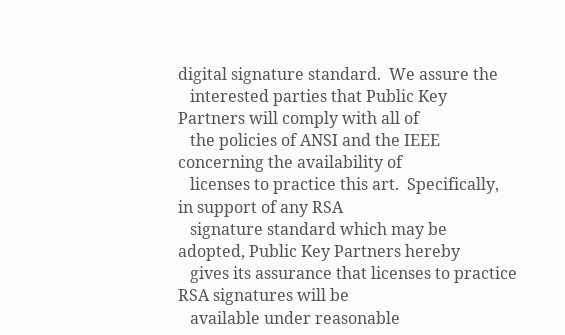digital signature standard.  We assure the
   interested parties that Public Key Partners will comply with all of
   the policies of ANSI and the IEEE concerning the availability of
   licenses to practice this art.  Specifically, in support of any RSA
   signature standard which may be adopted, Public Key Partners hereby
   gives its assurance that licenses to practice RSA signatures will be
   available under reasonable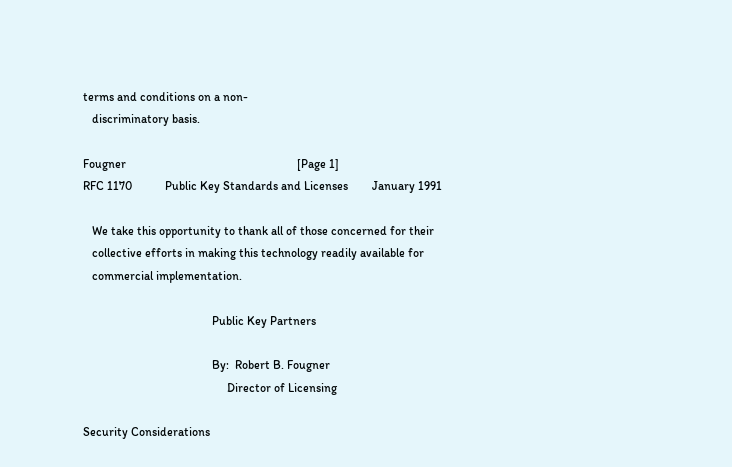terms and conditions on a non-
   discriminatory basis.

Fougner                                                         [Page 1]
RFC 1170           Public Key Standards and Licenses        January 1991

   We take this opportunity to thank all of those concerned for their
   collective efforts in making this technology readily available for
   commercial implementation.

                                           Public Key Partners

                                           By:  Robert B. Fougner
                                                Director of Licensing

Security Considerations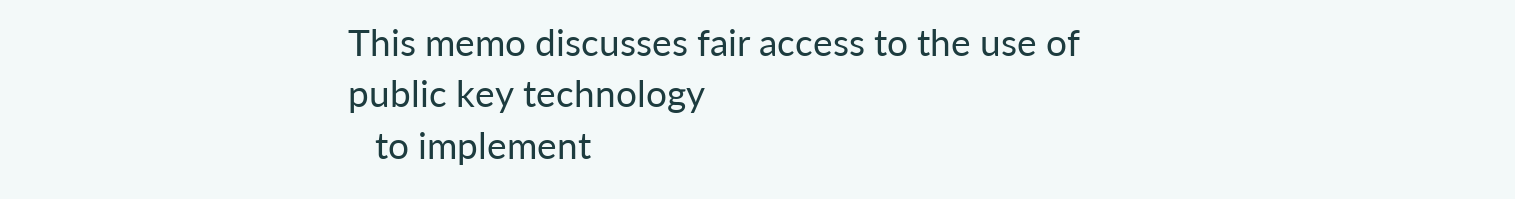This memo discusses fair access to the use of public key technology
   to implement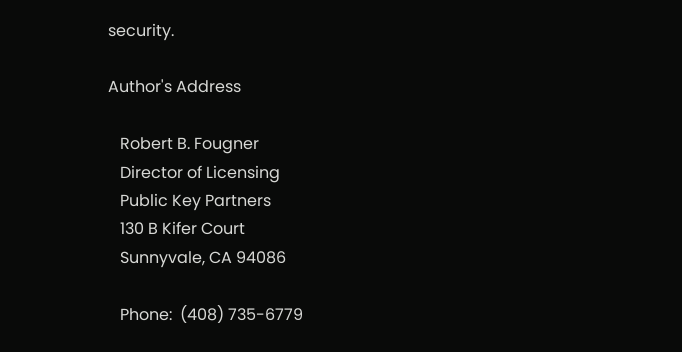security.

Author's Address

   Robert B. Fougner
   Director of Licensing
   Public Key Partners
   130 B Kifer Court
   Sunnyvale, CA 94086

   Phone:  (408) 735-6779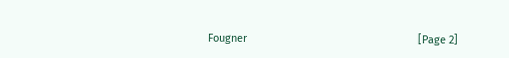Fougner                                                         [Page 2]